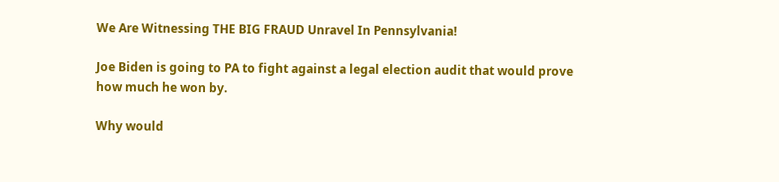We Are Witnessing THE BIG FRAUD Unravel In Pennsylvania!

Joe Biden is going to PA to fight against a legal election audit that would prove how much he won by.

Why would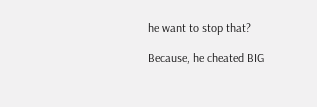he want to stop that?

Because, he cheated BIG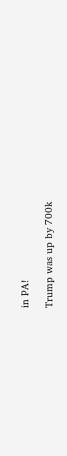in PA!

Trump was up by 700k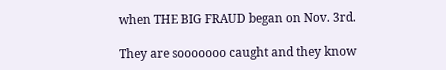when THE BIG FRAUD began on Nov. 3rd.

They are sooooooo caught and they know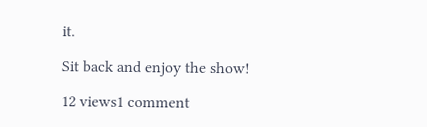it.

Sit back and enjoy the show!

12 views1 comment